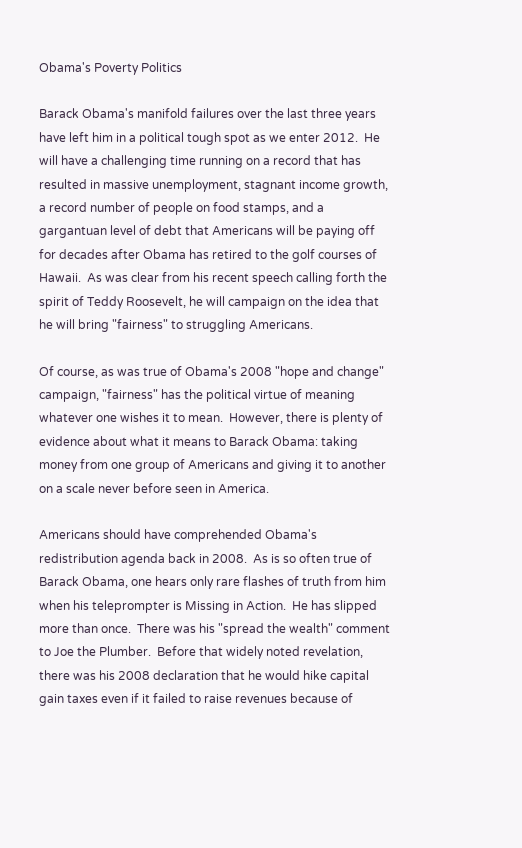Obama's Poverty Politics

Barack Obama's manifold failures over the last three years have left him in a political tough spot as we enter 2012.  He will have a challenging time running on a record that has resulted in massive unemployment, stagnant income growth, a record number of people on food stamps, and a gargantuan level of debt that Americans will be paying off for decades after Obama has retired to the golf courses of Hawaii.  As was clear from his recent speech calling forth the spirit of Teddy Roosevelt, he will campaign on the idea that he will bring "fairness" to struggling Americans.

Of course, as was true of Obama's 2008 "hope and change" campaign, "fairness" has the political virtue of meaning whatever one wishes it to mean.  However, there is plenty of evidence about what it means to Barack Obama: taking money from one group of Americans and giving it to another on a scale never before seen in America.

Americans should have comprehended Obama's redistribution agenda back in 2008.  As is so often true of Barack Obama, one hears only rare flashes of truth from him when his teleprompter is Missing in Action.  He has slipped more than once.  There was his "spread the wealth" comment to Joe the Plumber.  Before that widely noted revelation, there was his 2008 declaration that he would hike capital gain taxes even if it failed to raise revenues because of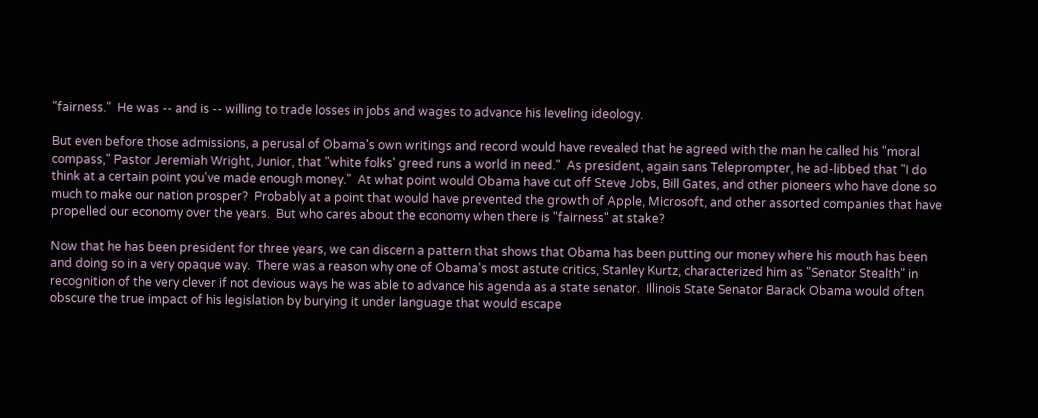"fairness."  He was -- and is -- willing to trade losses in jobs and wages to advance his leveling ideology.

But even before those admissions, a perusal of Obama's own writings and record would have revealed that he agreed with the man he called his "moral compass," Pastor Jeremiah Wright, Junior, that "white folks' greed runs a world in need."  As president, again sans Teleprompter, he ad-libbed that "I do think at a certain point you've made enough money."  At what point would Obama have cut off Steve Jobs, Bill Gates, and other pioneers who have done so much to make our nation prosper?  Probably at a point that would have prevented the growth of Apple, Microsoft, and other assorted companies that have propelled our economy over the years.  But who cares about the economy when there is "fairness" at stake?

Now that he has been president for three years, we can discern a pattern that shows that Obama has been putting our money where his mouth has been and doing so in a very opaque way.  There was a reason why one of Obama's most astute critics, Stanley Kurtz, characterized him as "Senator Stealth" in recognition of the very clever if not devious ways he was able to advance his agenda as a state senator.  Illinois State Senator Barack Obama would often obscure the true impact of his legislation by burying it under language that would escape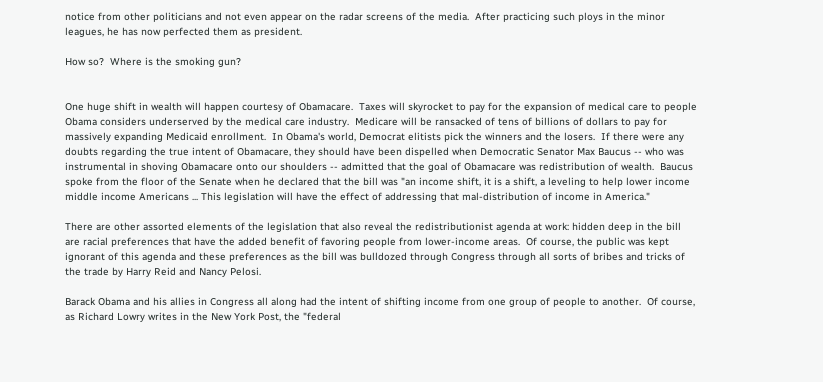notice from other politicians and not even appear on the radar screens of the media.  After practicing such ploys in the minor leagues, he has now perfected them as president.

How so?  Where is the smoking gun?


One huge shift in wealth will happen courtesy of Obamacare.  Taxes will skyrocket to pay for the expansion of medical care to people Obama considers underserved by the medical care industry.  Medicare will be ransacked of tens of billions of dollars to pay for massively expanding Medicaid enrollment.  In Obama's world, Democrat elitists pick the winners and the losers.  If there were any doubts regarding the true intent of Obamacare, they should have been dispelled when Democratic Senator Max Baucus -- who was instrumental in shoving Obamacare onto our shoulders -- admitted that the goal of Obamacare was redistribution of wealth.  Baucus spoke from the floor of the Senate when he declared that the bill was "an income shift, it is a shift, a leveling to help lower income middle income Americans ... This legislation will have the effect of addressing that mal-distribution of income in America."

There are other assorted elements of the legislation that also reveal the redistributionist agenda at work: hidden deep in the bill are racial preferences that have the added benefit of favoring people from lower-income areas.  Of course, the public was kept ignorant of this agenda and these preferences as the bill was bulldozed through Congress through all sorts of bribes and tricks of the trade by Harry Reid and Nancy Pelosi.

Barack Obama and his allies in Congress all along had the intent of shifting income from one group of people to another.  Of course, as Richard Lowry writes in the New York Post, the "federal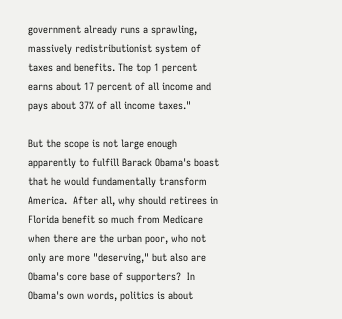government already runs a sprawling, massively redistributionist system of taxes and benefits. The top 1 percent earns about 17 percent of all income and pays about 37% of all income taxes."

But the scope is not large enough apparently to fulfill Barack Obama's boast that he would fundamentally transform America.  After all, why should retirees in Florida benefit so much from Medicare when there are the urban poor, who not only are more "deserving," but also are Obama's core base of supporters?  In Obama's own words, politics is about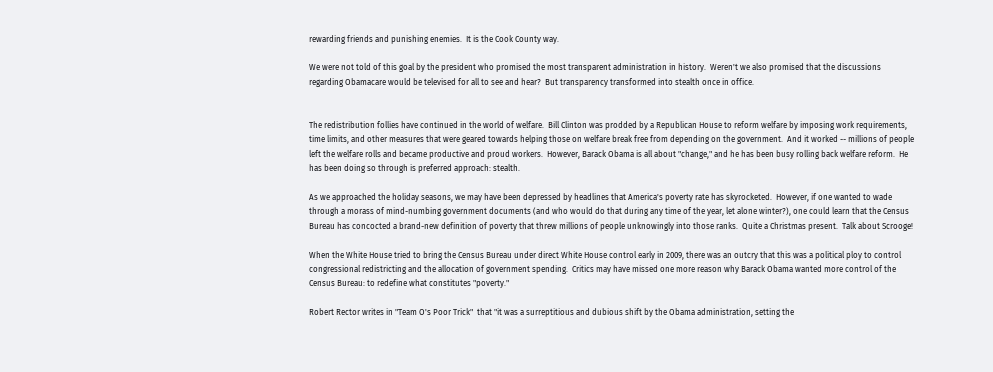rewarding friends and punishing enemies.  It is the Cook County way.

We were not told of this goal by the president who promised the most transparent administration in history.  Weren't we also promised that the discussions regarding Obamacare would be televised for all to see and hear?  But transparency transformed into stealth once in office.


The redistribution follies have continued in the world of welfare.  Bill Clinton was prodded by a Republican House to reform welfare by imposing work requirements, time limits, and other measures that were geared towards helping those on welfare break free from depending on the government.  And it worked -- millions of people left the welfare rolls and became productive and proud workers.  However, Barack Obama is all about "change," and he has been busy rolling back welfare reform.  He has been doing so through is preferred approach: stealth.

As we approached the holiday seasons, we may have been depressed by headlines that America's poverty rate has skyrocketed.  However, if one wanted to wade through a morass of mind-numbing government documents (and who would do that during any time of the year, let alone winter?), one could learn that the Census Bureau has concocted a brand-new definition of poverty that threw millions of people unknowingly into those ranks.  Quite a Christmas present.  Talk about Scrooge!

When the White House tried to bring the Census Bureau under direct White House control early in 2009, there was an outcry that this was a political ploy to control congressional redistricting and the allocation of government spending.  Critics may have missed one more reason why Barack Obama wanted more control of the Census Bureau: to redefine what constitutes "poverty."

Robert Rector writes in "Team O's Poor Trick"  that "it was a surreptitious and dubious shift by the Obama administration, setting the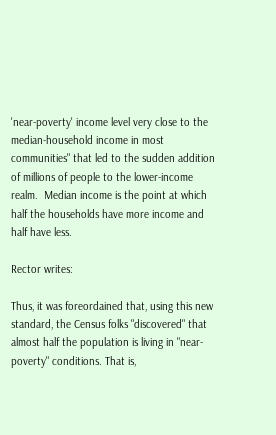'near-poverty' income level very close to the median-household income in most communities" that led to the sudden addition of millions of people to the lower-income realm.  Median income is the point at which half the households have more income and half have less.

Rector writes:

Thus, it was foreordained that, using this new standard, the Census folks "discovered" that almost half the population is living in "near-poverty" conditions. That is,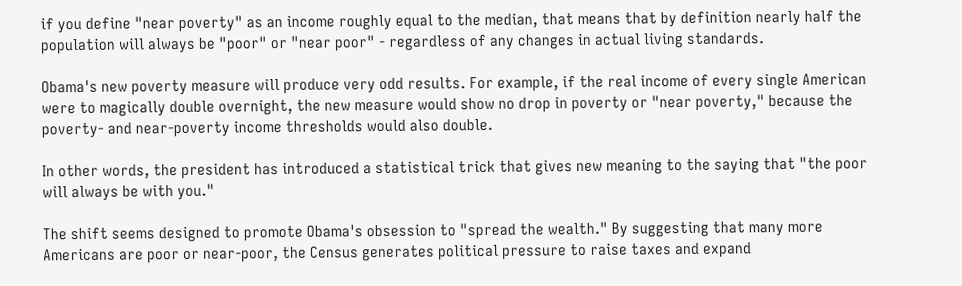if you define "near poverty" as an income roughly equal to the median, that means that by definition nearly half the population will always be "poor" or "near poor" - regardless of any changes in actual living standards.

Obama's new poverty measure will produce very odd results. For example, if the real income of every single American were to magically double overnight, the new measure would show no drop in poverty or "near poverty," because the poverty- and near-poverty income thresholds would also double.

In other words, the president has introduced a statistical trick that gives new meaning to the saying that "the poor will always be with you."

The shift seems designed to promote Obama's obsession to "spread the wealth." By suggesting that many more Americans are poor or near-poor, the Census generates political pressure to raise taxes and expand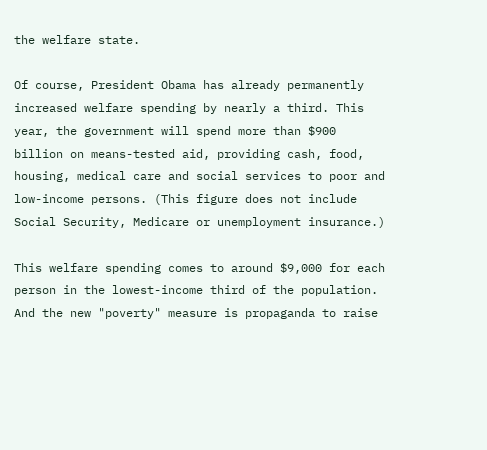the welfare state.

Of course, President Obama has already permanently increased welfare spending by nearly a third. This year, the government will spend more than $900 billion on means-tested aid, providing cash, food, housing, medical care and social services to poor and low-income persons. (This figure does not include Social Security, Medicare or unemployment insurance.)

This welfare spending comes to around $9,000 for each person in the lowest-income third of the population. And the new "poverty" measure is propaganda to raise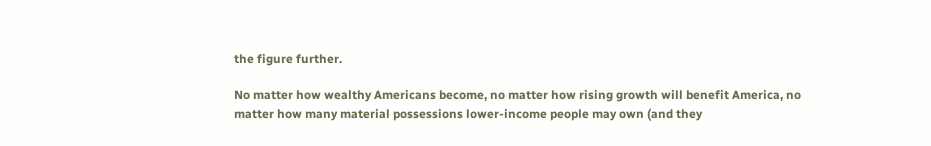the figure further.

No matter how wealthy Americans become, no matter how rising growth will benefit America, no matter how many material possessions lower-income people may own (and they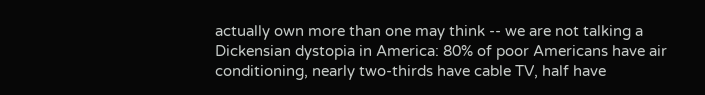actually own more than one may think -- we are not talking a Dickensian dystopia in America: 80% of poor Americans have air conditioning, nearly two-thirds have cable TV, half have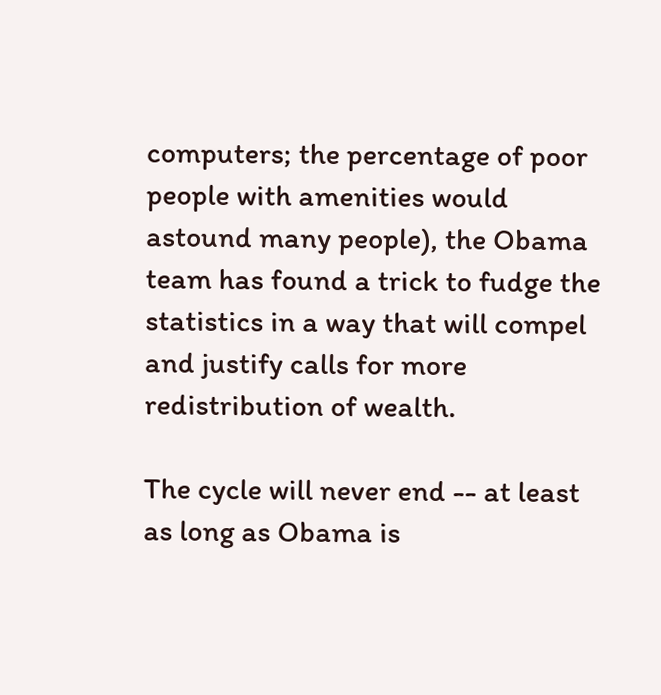computers; the percentage of poor people with amenities would astound many people), the Obama team has found a trick to fudge the statistics in a way that will compel and justify calls for more redistribution of wealth.

The cycle will never end -- at least as long as Obama is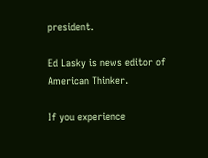president.

Ed Lasky is news editor of American Thinker.

If you experience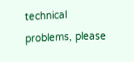technical problems, please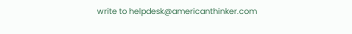write to helpdesk@americanthinker.com